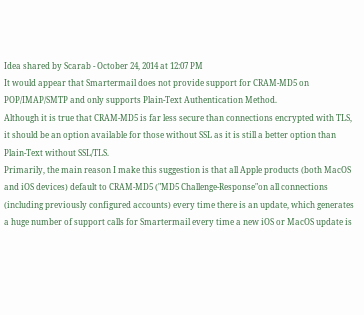Idea shared by Scarab - October 24, 2014 at 12:07 PM
It would appear that Smartermail does not provide support for CRAM-MD5 on POP/IMAP/SMTP and only supports Plain-Text Authentication Method.
Although it is true that CRAM-MD5 is far less secure than connections encrypted with TLS, it should be an option available for those without SSL as it is still a better option than Plain-Text without SSL/TLS.
Primarily, the main reason I make this suggestion is that all Apple products (both MacOS and iOS devices) default to CRAM-MD5 ("MD5 Challenge-Response"on all connections (including previously configured accounts) every time there is an update, which generates a huge number of support calls for Smartermail every time a new iOS or MacOS update is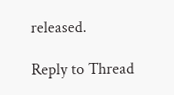released.

Reply to Thread